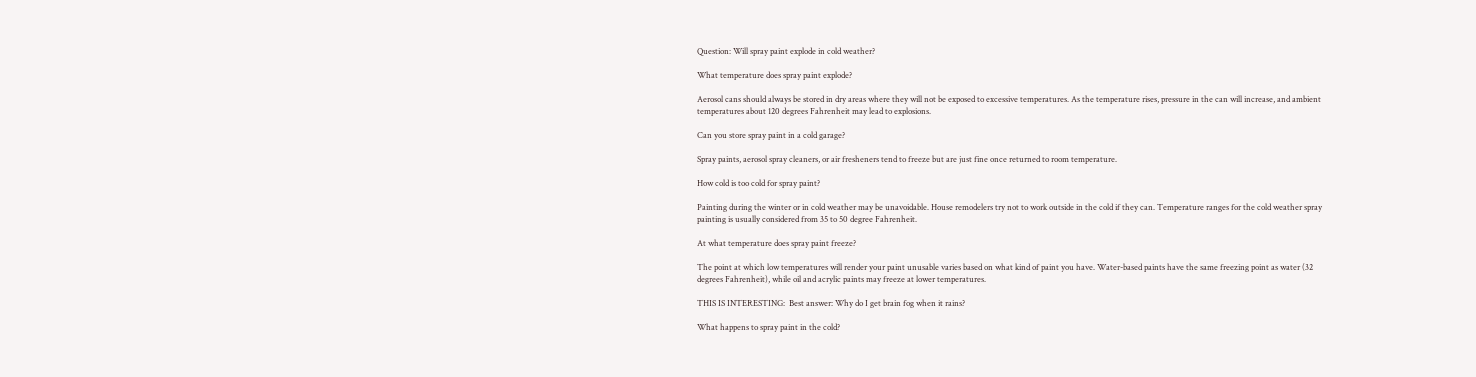Question: Will spray paint explode in cold weather?

What temperature does spray paint explode?

Aerosol cans should always be stored in dry areas where they will not be exposed to excessive temperatures. As the temperature rises, pressure in the can will increase, and ambient temperatures about 120 degrees Fahrenheit may lead to explosions.

Can you store spray paint in a cold garage?

Spray paints, aerosol spray cleaners, or air fresheners tend to freeze but are just fine once returned to room temperature.

How cold is too cold for spray paint?

Painting during the winter or in cold weather may be unavoidable. House remodelers try not to work outside in the cold if they can. Temperature ranges for the cold weather spray painting is usually considered from 35 to 50 degree Fahrenheit.

At what temperature does spray paint freeze?

The point at which low temperatures will render your paint unusable varies based on what kind of paint you have. Water-based paints have the same freezing point as water (32 degrees Fahrenheit), while oil and acrylic paints may freeze at lower temperatures.

THIS IS INTERESTING:  Best answer: Why do I get brain fog when it rains?

What happens to spray paint in the cold?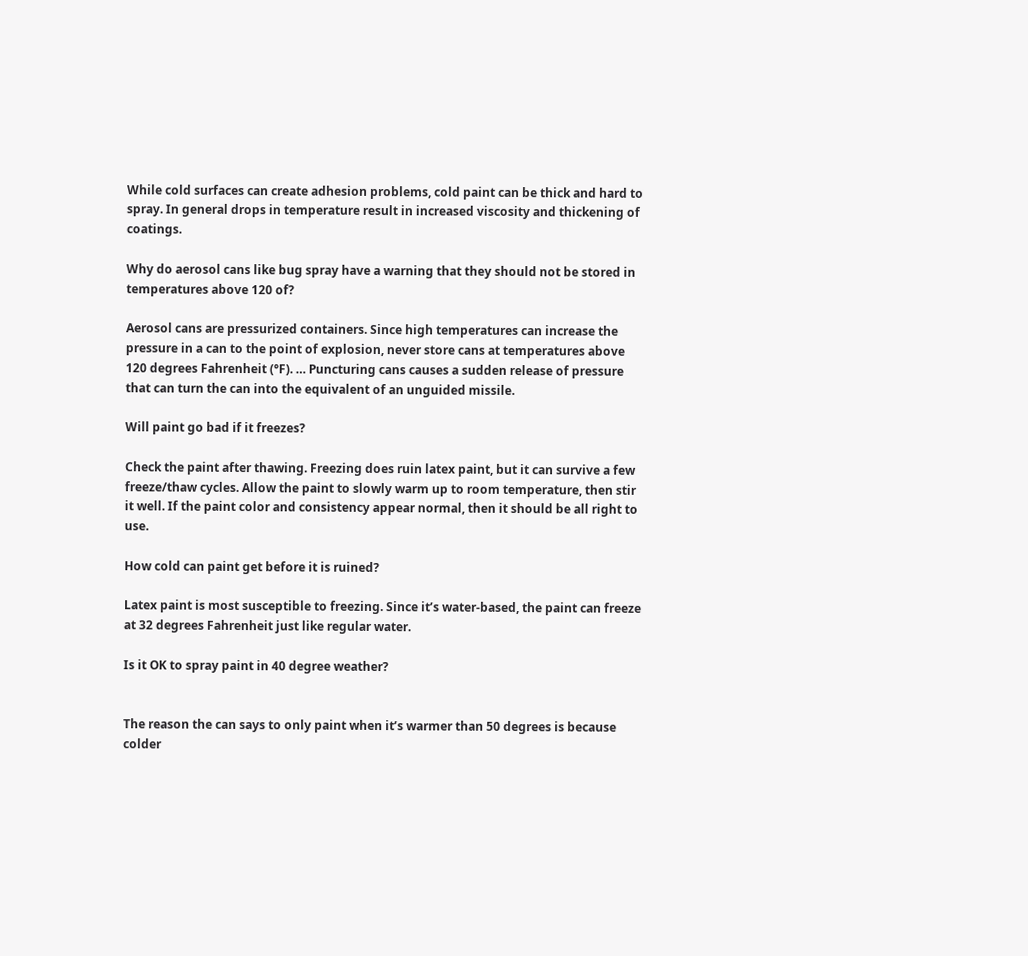While cold surfaces can create adhesion problems, cold paint can be thick and hard to spray. In general drops in temperature result in increased viscosity and thickening of coatings.

Why do aerosol cans like bug spray have a warning that they should not be stored in temperatures above 120 of?

Aerosol cans are pressurized containers. Since high temperatures can increase the pressure in a can to the point of explosion, never store cans at temperatures above 120 degrees Fahrenheit (°F). … Puncturing cans causes a sudden release of pressure that can turn the can into the equivalent of an unguided missile.

Will paint go bad if it freezes?

Check the paint after thawing. Freezing does ruin latex paint, but it can survive a few freeze/thaw cycles. Allow the paint to slowly warm up to room temperature, then stir it well. If the paint color and consistency appear normal, then it should be all right to use.

How cold can paint get before it is ruined?

Latex paint is most susceptible to freezing. Since it’s water-based, the paint can freeze at 32 degrees Fahrenheit just like regular water.

Is it OK to spray paint in 40 degree weather?


The reason the can says to only paint when it’s warmer than 50 degrees is because colder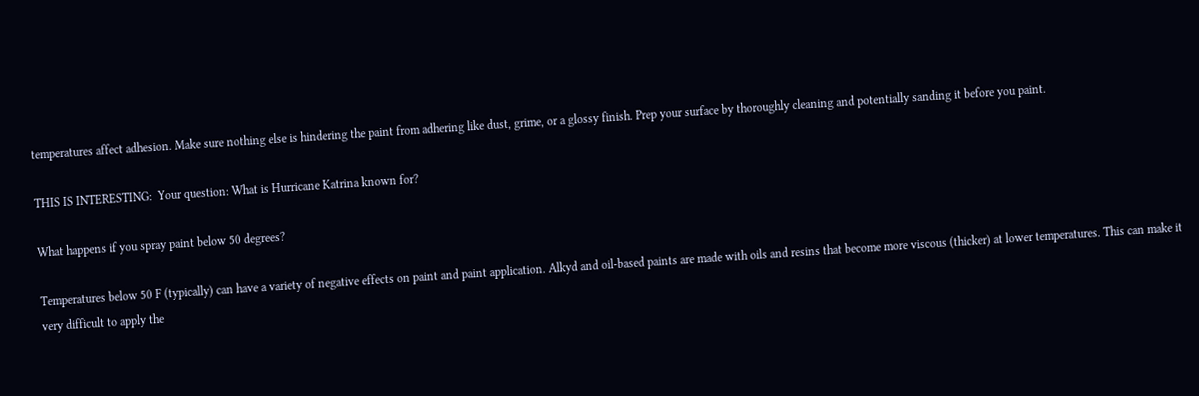temperatures affect adhesion. Make sure nothing else is hindering the paint from adhering like dust, grime, or a glossy finish. Prep your surface by thoroughly cleaning and potentially sanding it before you paint.

THIS IS INTERESTING:  Your question: What is Hurricane Katrina known for?

What happens if you spray paint below 50 degrees?

Temperatures below 50 F (typically) can have a variety of negative effects on paint and paint application. Alkyd and oil-based paints are made with oils and resins that become more viscous (thicker) at lower temperatures. This can make it very difficult to apply the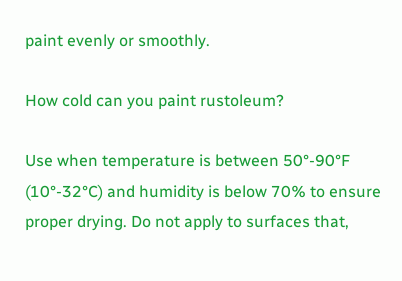paint evenly or smoothly.

How cold can you paint rustoleum?

Use when temperature is between 50°-90°F (10°-32°C) and humidity is below 70% to ensure proper drying. Do not apply to surfaces that,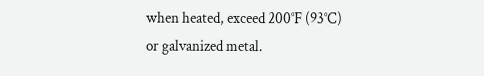when heated, exceed 200°F (93°C) or galvanized metal.